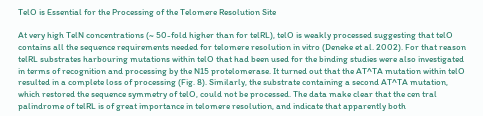TelO is Essential for the Processing of the Telomere Resolution Site

At very high TelN concentrations (~ 50-fold higher than for telRL), telO is weakly processed suggesting that telO contains all the sequence requirements needed for telomere resolution in vitro (Deneke et al. 2002). For that reason telRL substrates harbouring mutations within telO that had been used for the binding studies were also investigated in terms of recognition and processing by the N15 protelomerase. It turned out that the AT^TA mutation within telO resulted in a complete loss of processing (Fig. 8). Similarly, the substrate containing a second AT^TA mutation, which restored the sequence symmetry of telO, could not be processed. The data make clear that the cen tral palindrome of telRL is of great importance in telomere resolution, and indicate that apparently both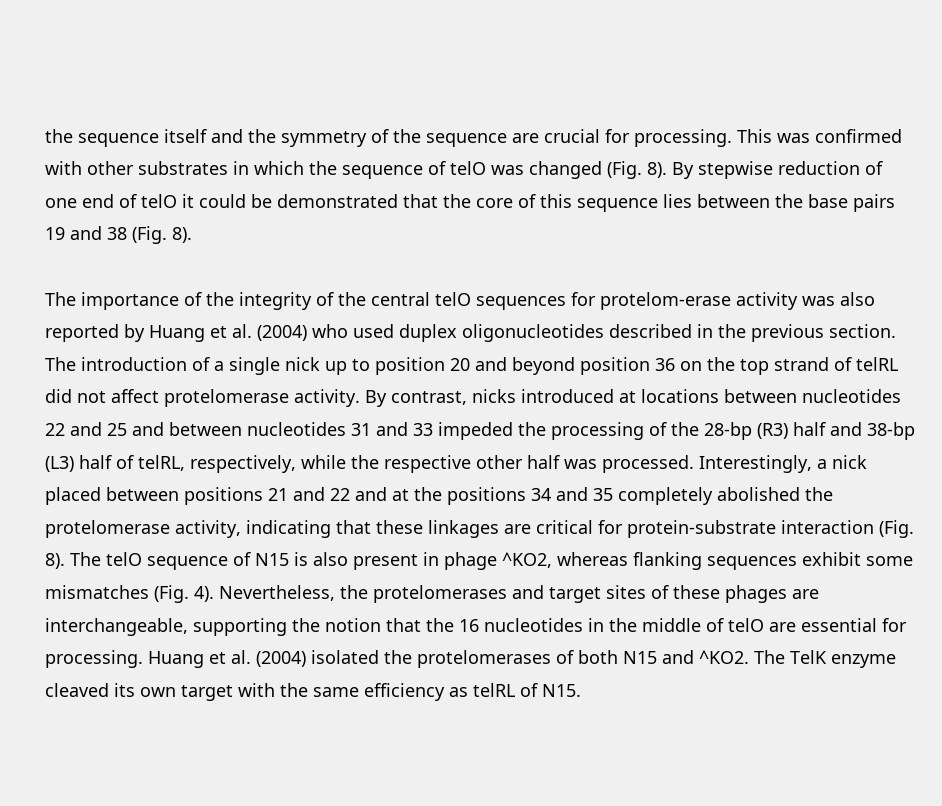the sequence itself and the symmetry of the sequence are crucial for processing. This was confirmed with other substrates in which the sequence of telO was changed (Fig. 8). By stepwise reduction of one end of telO it could be demonstrated that the core of this sequence lies between the base pairs 19 and 38 (Fig. 8).

The importance of the integrity of the central telO sequences for protelom-erase activity was also reported by Huang et al. (2004) who used duplex oligonucleotides described in the previous section. The introduction of a single nick up to position 20 and beyond position 36 on the top strand of telRL did not affect protelomerase activity. By contrast, nicks introduced at locations between nucleotides 22 and 25 and between nucleotides 31 and 33 impeded the processing of the 28-bp (R3) half and 38-bp (L3) half of telRL, respectively, while the respective other half was processed. Interestingly, a nick placed between positions 21 and 22 and at the positions 34 and 35 completely abolished the protelomerase activity, indicating that these linkages are critical for protein-substrate interaction (Fig. 8). The telO sequence of N15 is also present in phage ^KO2, whereas flanking sequences exhibit some mismatches (Fig. 4). Nevertheless, the protelomerases and target sites of these phages are interchangeable, supporting the notion that the 16 nucleotides in the middle of telO are essential for processing. Huang et al. (2004) isolated the protelomerases of both N15 and ^KO2. The TelK enzyme cleaved its own target with the same efficiency as telRL of N15.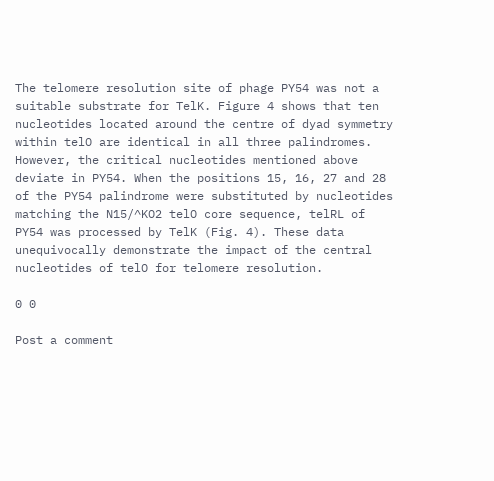The telomere resolution site of phage PY54 was not a suitable substrate for TelK. Figure 4 shows that ten nucleotides located around the centre of dyad symmetry within telO are identical in all three palindromes. However, the critical nucleotides mentioned above deviate in PY54. When the positions 15, 16, 27 and 28 of the PY54 palindrome were substituted by nucleotides matching the N15/^KO2 telO core sequence, telRL of PY54 was processed by TelK (Fig. 4). These data unequivocally demonstrate the impact of the central nucleotides of telO for telomere resolution.

0 0

Post a comment